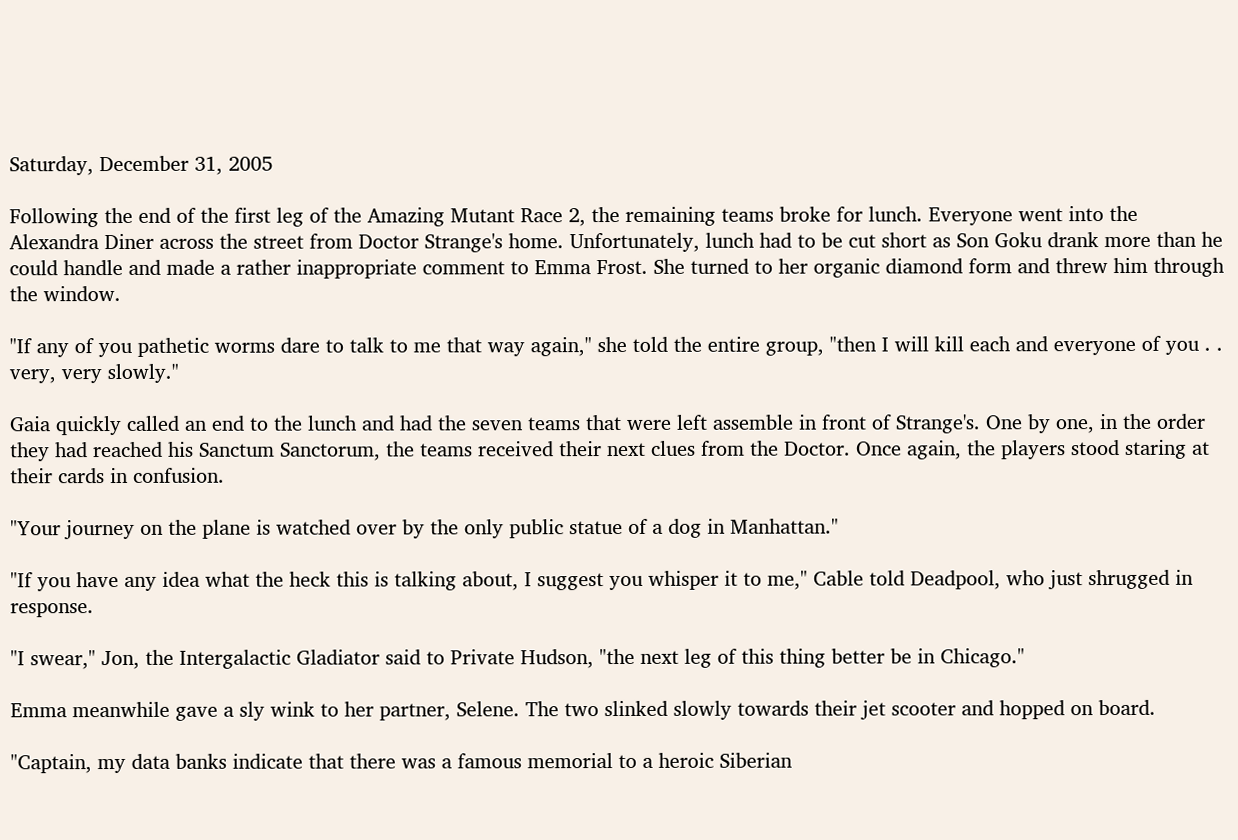Saturday, December 31, 2005

Following the end of the first leg of the Amazing Mutant Race 2, the remaining teams broke for lunch. Everyone went into the Alexandra Diner across the street from Doctor Strange's home. Unfortunately, lunch had to be cut short as Son Goku drank more than he could handle and made a rather inappropriate comment to Emma Frost. She turned to her organic diamond form and threw him through the window.

"If any of you pathetic worms dare to talk to me that way again," she told the entire group, "then I will kill each and everyone of you . . very, very slowly."

Gaia quickly called an end to the lunch and had the seven teams that were left assemble in front of Strange's. One by one, in the order they had reached his Sanctum Sanctorum, the teams received their next clues from the Doctor. Once again, the players stood staring at their cards in confusion.

"Your journey on the plane is watched over by the only public statue of a dog in Manhattan."

"If you have any idea what the heck this is talking about, I suggest you whisper it to me," Cable told Deadpool, who just shrugged in response.

"I swear," Jon, the Intergalactic Gladiator said to Private Hudson, "the next leg of this thing better be in Chicago."

Emma meanwhile gave a sly wink to her partner, Selene. The two slinked slowly towards their jet scooter and hopped on board.

"Captain, my data banks indicate that there was a famous memorial to a heroic Siberian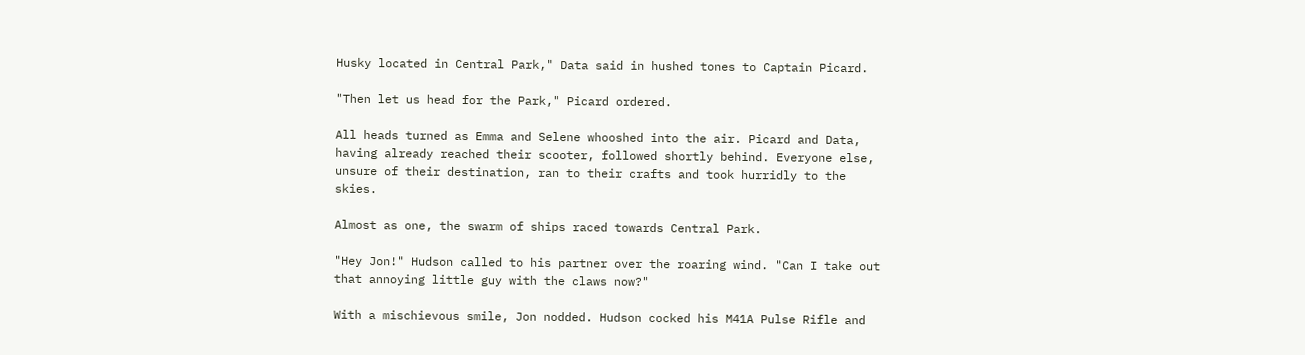Husky located in Central Park," Data said in hushed tones to Captain Picard.

"Then let us head for the Park," Picard ordered.

All heads turned as Emma and Selene whooshed into the air. Picard and Data, having already reached their scooter, followed shortly behind. Everyone else, unsure of their destination, ran to their crafts and took hurridly to the skies.

Almost as one, the swarm of ships raced towards Central Park.

"Hey Jon!" Hudson called to his partner over the roaring wind. "Can I take out that annoying little guy with the claws now?"

With a mischievous smile, Jon nodded. Hudson cocked his M41A Pulse Rifle and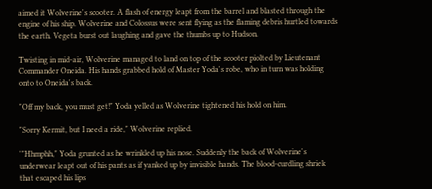aimed it Wolverine's scooter. A flash of energy leapt from the barrel and blasted through the engine of his ship. Wolverine and Colossus were sent flying as the flaming debris hurtled towards the earth. Vegeta burst out laughing and gave the thumbs up to Hudson.

Twisting in mid-air, Wolverine managed to land on top of the scooter piolted by Lieutenant Commander Oneida. His hands grabbed hold of Master Yoda's robe, who in turn was holding onto to Oneida's back.

"Off my back, you must get!" Yoda yelled as Wolverine tightened his hold on him.

"Sorry Kermit, but I need a ride," Wolverine replied.

'"Hhmphh," Yoda grunted as he wrinkled up his nose. Suddenly the back of Wolverine's underwear leapt out of his pants as if yanked up by invisible hands. The blood-curdling shriek that escaped his lips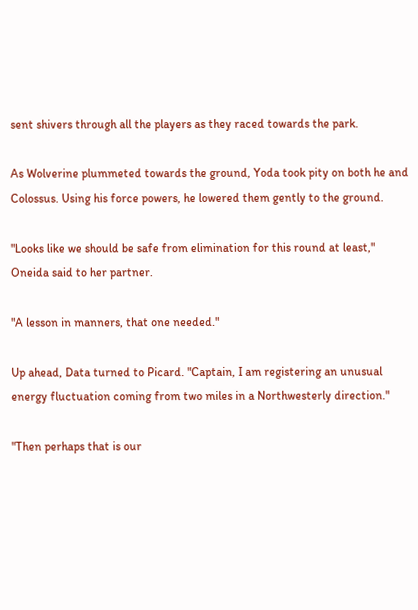sent shivers through all the players as they raced towards the park.

As Wolverine plummeted towards the ground, Yoda took pity on both he and Colossus. Using his force powers, he lowered them gently to the ground.

"Looks like we should be safe from elimination for this round at least," Oneida said to her partner.

"A lesson in manners, that one needed."

Up ahead, Data turned to Picard. "Captain, I am registering an unusual energy fluctuation coming from two miles in a Northwesterly direction."

"Then perhaps that is our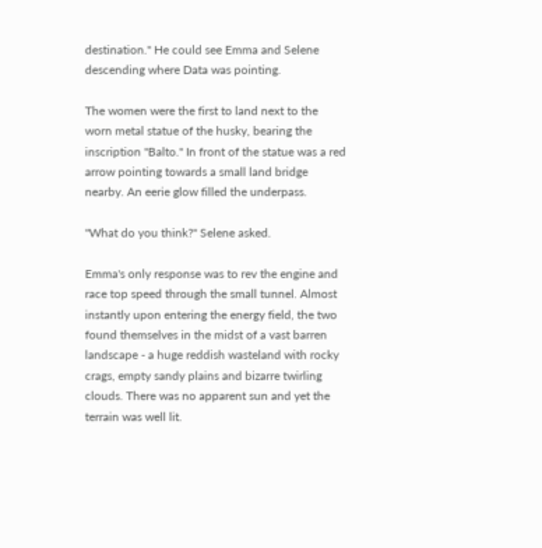destination." He could see Emma and Selene descending where Data was pointing.

The women were the first to land next to the worn metal statue of the husky, bearing the inscription "Balto." In front of the statue was a red arrow pointing towards a small land bridge nearby. An eerie glow filled the underpass.

"What do you think?" Selene asked.

Emma's only response was to rev the engine and race top speed through the small tunnel. Almost instantly upon entering the energy field, the two found themselves in the midst of a vast barren landscape - a huge reddish wasteland with rocky crags, empty sandy plains and bizarre twirling clouds. There was no apparent sun and yet the terrain was well lit.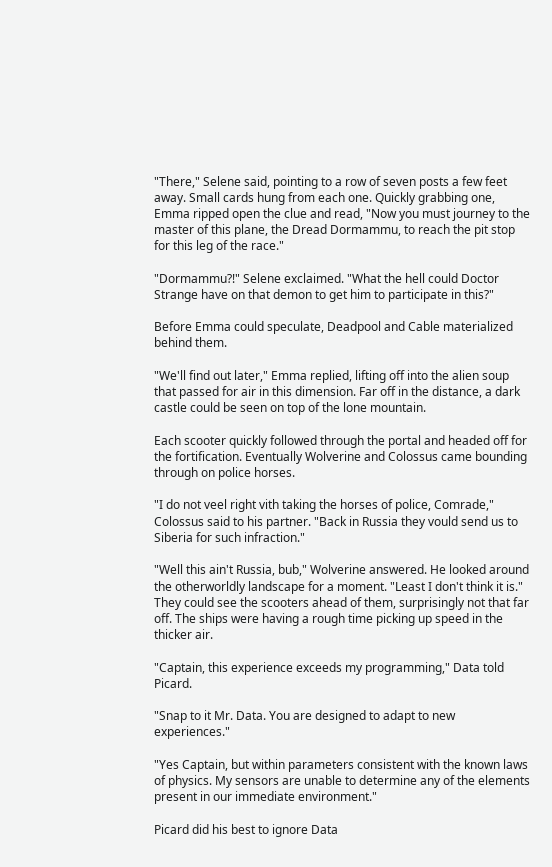"There," Selene said, pointing to a row of seven posts a few feet away. Small cards hung from each one. Quickly grabbing one, Emma ripped open the clue and read, "Now you must journey to the master of this plane, the Dread Dormammu, to reach the pit stop for this leg of the race."

"Dormammu?!" Selene exclaimed. "What the hell could Doctor Strange have on that demon to get him to participate in this?"

Before Emma could speculate, Deadpool and Cable materialized behind them.

"We'll find out later," Emma replied, lifting off into the alien soup that passed for air in this dimension. Far off in the distance, a dark castle could be seen on top of the lone mountain.

Each scooter quickly followed through the portal and headed off for the fortification. Eventually Wolverine and Colossus came bounding through on police horses.

"I do not veel right vith taking the horses of police, Comrade," Colossus said to his partner. "Back in Russia they vould send us to Siberia for such infraction."

"Well this ain't Russia, bub," Wolverine answered. He looked around the otherworldly landscape for a moment. "Least I don't think it is." They could see the scooters ahead of them, surprisingly not that far off. The ships were having a rough time picking up speed in the thicker air.

"Captain, this experience exceeds my programming," Data told Picard.

"Snap to it Mr. Data. You are designed to adapt to new experiences."

"Yes Captain, but within parameters consistent with the known laws of physics. My sensors are unable to determine any of the elements present in our immediate environment."

Picard did his best to ignore Data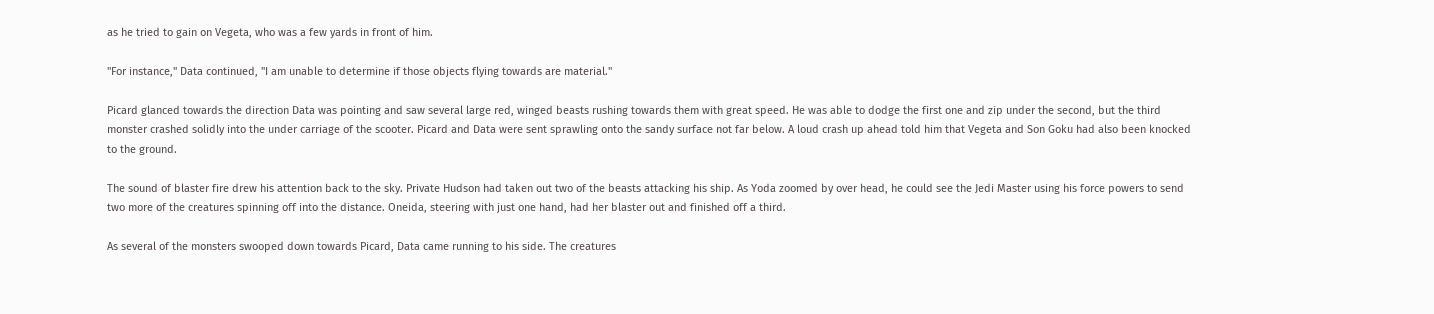as he tried to gain on Vegeta, who was a few yards in front of him.

"For instance," Data continued, "I am unable to determine if those objects flying towards are material."

Picard glanced towards the direction Data was pointing and saw several large red, winged beasts rushing towards them with great speed. He was able to dodge the first one and zip under the second, but the third monster crashed solidly into the under carriage of the scooter. Picard and Data were sent sprawling onto the sandy surface not far below. A loud crash up ahead told him that Vegeta and Son Goku had also been knocked to the ground.

The sound of blaster fire drew his attention back to the sky. Private Hudson had taken out two of the beasts attacking his ship. As Yoda zoomed by over head, he could see the Jedi Master using his force powers to send two more of the creatures spinning off into the distance. Oneida, steering with just one hand, had her blaster out and finished off a third.

As several of the monsters swooped down towards Picard, Data came running to his side. The creatures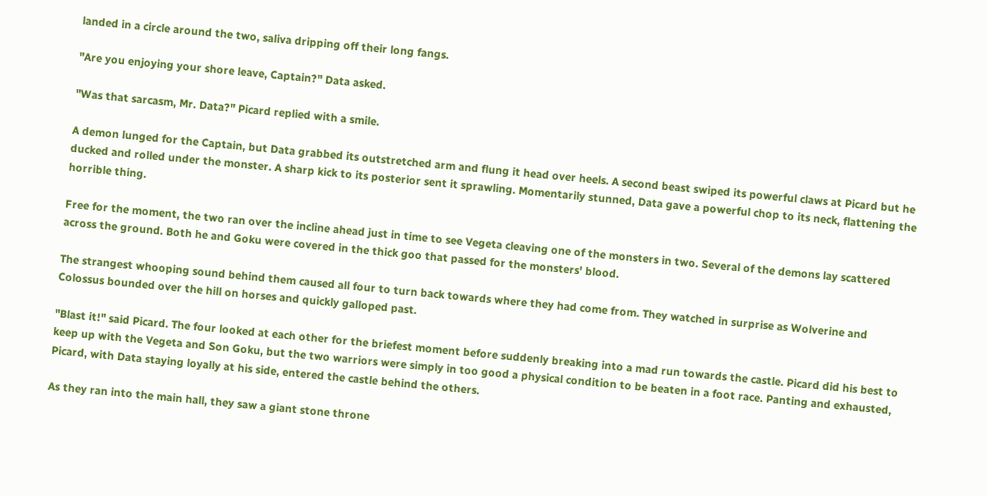landed in a circle around the two, saliva dripping off their long fangs.

"Are you enjoying your shore leave, Captain?" Data asked.

"Was that sarcasm, Mr. Data?" Picard replied with a smile.

A demon lunged for the Captain, but Data grabbed its outstretched arm and flung it head over heels. A second beast swiped its powerful claws at Picard but he ducked and rolled under the monster. A sharp kick to its posterior sent it sprawling. Momentarily stunned, Data gave a powerful chop to its neck, flattening the horrible thing.

Free for the moment, the two ran over the incline ahead just in time to see Vegeta cleaving one of the monsters in two. Several of the demons lay scattered across the ground. Both he and Goku were covered in the thick goo that passed for the monsters' blood.

The strangest whooping sound behind them caused all four to turn back towards where they had come from. They watched in surprise as Wolverine and Colossus bounded over the hill on horses and quickly galloped past.

"Blast it!" said Picard. The four looked at each other for the briefest moment before suddenly breaking into a mad run towards the castle. Picard did his best to keep up with the Vegeta and Son Goku, but the two warriors were simply in too good a physical condition to be beaten in a foot race. Panting and exhausted, Picard, with Data staying loyally at his side, entered the castle behind the others.

As they ran into the main hall, they saw a giant stone throne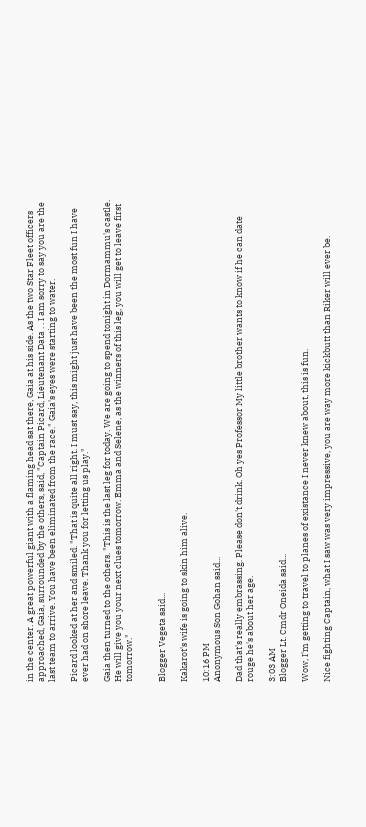in the center. A great powerful giant with a flaming head sat there, Gaia at his side. As the two Star Fleet officers approached, Gaia, surrounded by the others, said, "Captain Picard, Lieutenant Data . . I am sorry to say you are the last team to arrive. You have been eliminated from the race." Gaia's eyes were starting to water.

Picard looked at her and smiled. "That is quite all right. I must say, this might just have been the most fun I have ever had on shore leave. Thank you for letting us play."

Gaia then turned to the others. "This is the last leg for today. We are going to spend tonight in Dormammu's castle. He will give you your next clues tomorrow. Emma and Selene, as the winners of this leg, you will get to leave first tomorrow."


Blogger Vegeta said...

Kakarot's wife is going to skin him alive.

10:16 PM
Anonymous Son Gohan said...

Dad that's really embrassing. Please don't drink. Oh yes Professor My little brother wants to know if he can date rouge he's about her age.

3:03 AM
Blogger Lt. Cmdr Oneida said...

Wow, I'm getting to travel to planes of existance I never knew about, this is fun.

Nice fighting Captain, what I saw was very impressive, you are way more kickbutt than Riker will ever be.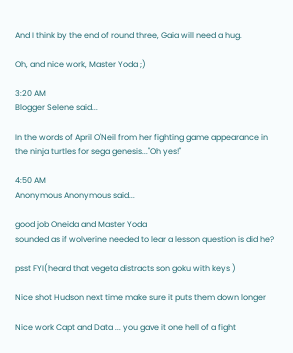And I think by the end of round three, Gaia will need a hug.

Oh, and nice work, Master Yoda ;)

3:20 AM
Blogger Selene said...

In the words of April O'Neil from her fighting game appearance in the ninja turtles for sega genesis..."Oh yes!"

4:50 AM
Anonymous Anonymous said...

good job Oneida and Master Yoda
sounded as if wolverine needed to lear a lesson question is did he?

psst FYI(heard that vegeta distracts son goku with keys )

Nice shot Hudson next time make sure it puts them down longer

Nice work Capt and Data ... you gave it one hell of a fight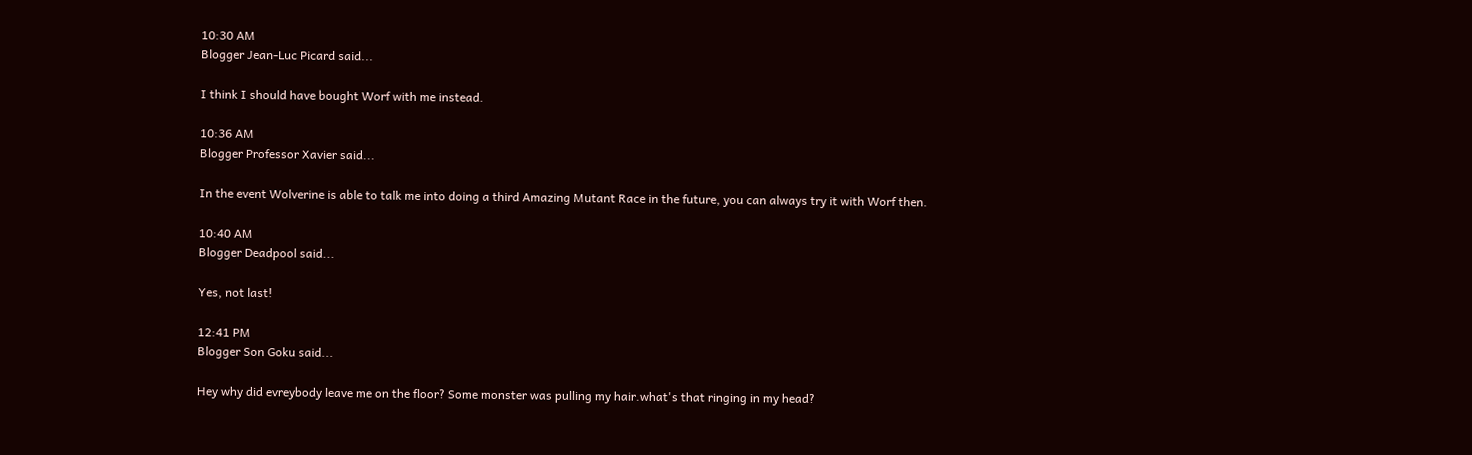10:30 AM
Blogger Jean-Luc Picard said...

I think I should have bought Worf with me instead.

10:36 AM
Blogger Professor Xavier said...

In the event Wolverine is able to talk me into doing a third Amazing Mutant Race in the future, you can always try it with Worf then.

10:40 AM
Blogger Deadpool said...

Yes, not last!

12:41 PM
Blogger Son Goku said...

Hey why did evreybody leave me on the floor? Some monster was pulling my hair.what's that ringing in my head?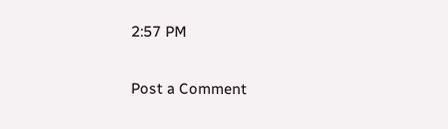2:57 PM

Post a Comment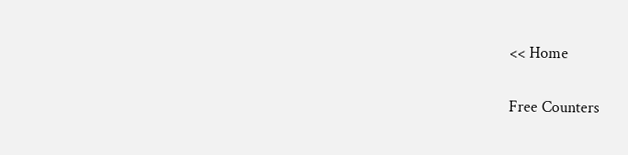<< Home

Free Counters